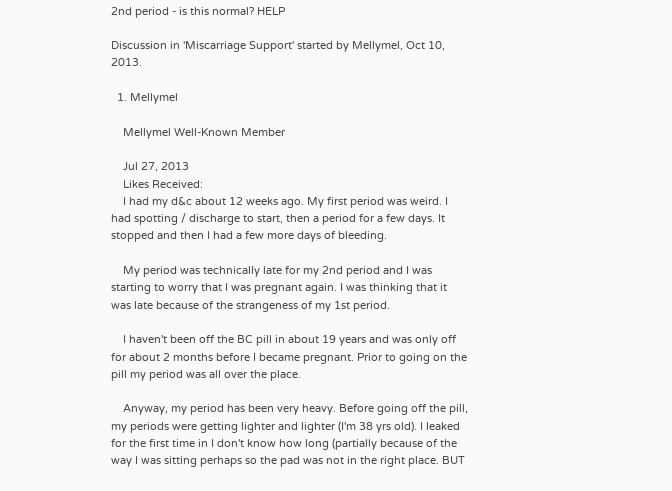2nd period - is this normal? HELP

Discussion in 'Miscarriage Support' started by Mellymel, Oct 10, 2013.

  1. Mellymel

    Mellymel Well-Known Member

    Jul 27, 2013
    Likes Received:
    I had my d&c about 12 weeks ago. My first period was weird. I had spotting / discharge to start, then a period for a few days. It stopped and then I had a few more days of bleeding.

    My period was technically late for my 2nd period and I was starting to worry that I was pregnant again. I was thinking that it was late because of the strangeness of my 1st period.

    I haven't been off the BC pill in about 19 years and was only off for about 2 months before I became pregnant. Prior to going on the pill my period was all over the place.

    Anyway, my period has been very heavy. Before going off the pill, my periods were getting lighter and lighter (I'm 38 yrs old). I leaked for the first time in I don't know how long (partially because of the way I was sitting perhaps so the pad was not in the right place. BUT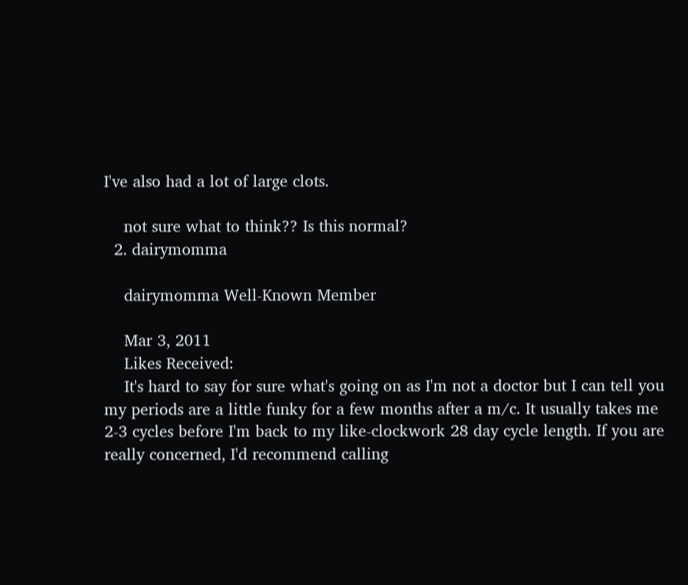I've also had a lot of large clots.

    not sure what to think?? Is this normal?
  2. dairymomma

    dairymomma Well-Known Member

    Mar 3, 2011
    Likes Received:
    It's hard to say for sure what's going on as I'm not a doctor but I can tell you my periods are a little funky for a few months after a m/c. It usually takes me 2-3 cycles before I'm back to my like-clockwork 28 day cycle length. If you are really concerned, I'd recommend calling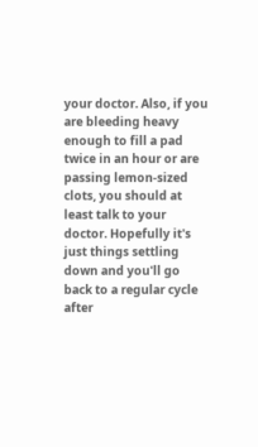your doctor. Also, if you are bleeding heavy enough to fill a pad twice in an hour or are passing lemon-sized clots, you should at least talk to your doctor. Hopefully it's just things settling down and you'll go back to a regular cycle after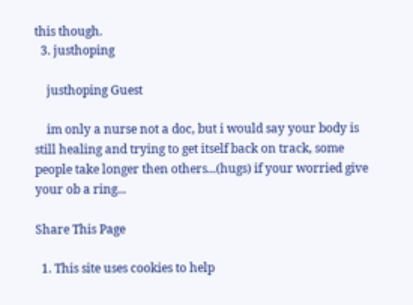this though.
  3. justhoping

    justhoping Guest

    im only a nurse not a doc, but i would say your body is still healing and trying to get itself back on track, some people take longer then others...(hugs) if your worried give your ob a ring...

Share This Page

  1. This site uses cookies to help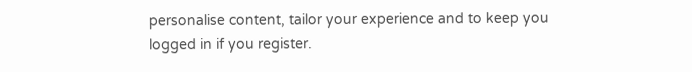personalise content, tailor your experience and to keep you logged in if you register.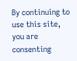By continuing to use this site, you are consenting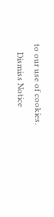to our use of cookies.
    Dismiss Notice